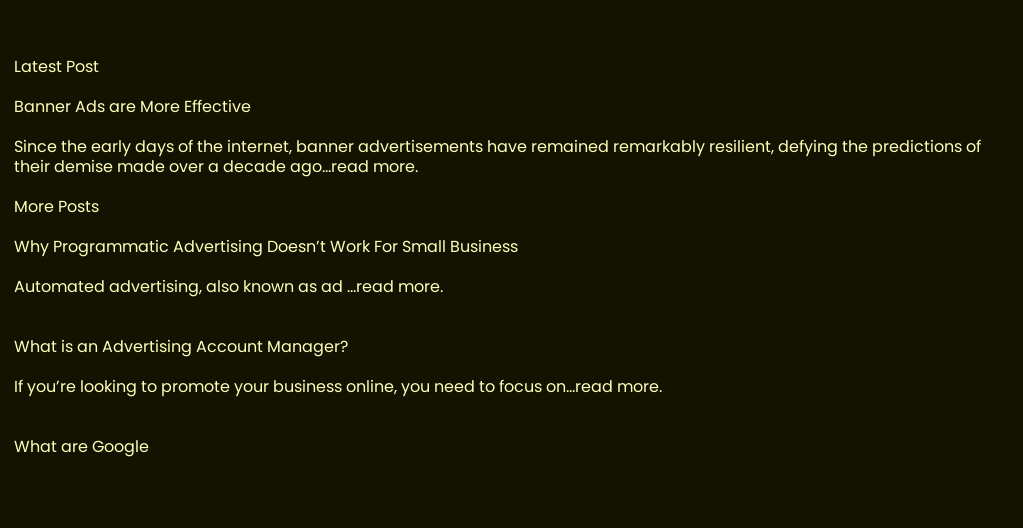Latest Post

Banner Ads are More Effective

Since the early days of the internet, banner advertisements have remained remarkably resilient, defying the predictions of their demise made over a decade ago…read more.

More Posts

Why Programmatic Advertising Doesn’t Work For Small Business

Automated advertising, also known as ad …read more.


What is an Advertising Account Manager?

If you’re looking to promote your business online, you need to focus on…read more.


What are Google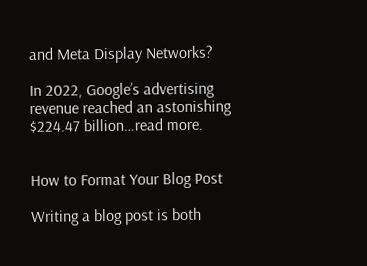and Meta Display Networks?

In 2022, Google’s advertising revenue reached an astonishing $224.47 billion…read more.


How to Format Your Blog Post

Writing a blog post is both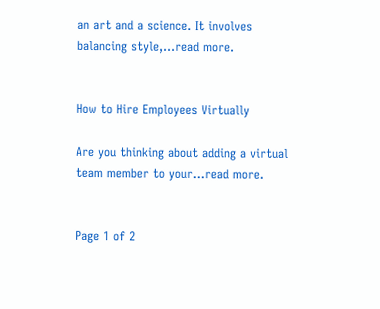an art and a science. It involves balancing style,…read more.


How to Hire Employees Virtually

Are you thinking about adding a virtual team member to your…read more.


Page 1 of 2